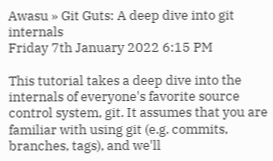Awasu » Git Guts: A deep dive into git internals
Friday 7th January 2022 6:15 PM

This tutorial takes a deep dive into the internals of everyone's favorite source control system, git. It assumes that you are familiar with using git (e.g. commits, branches, tags), and we'll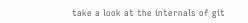take a look at the internals of git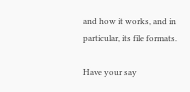and how it works, and in particular, its file formats.

Have your say